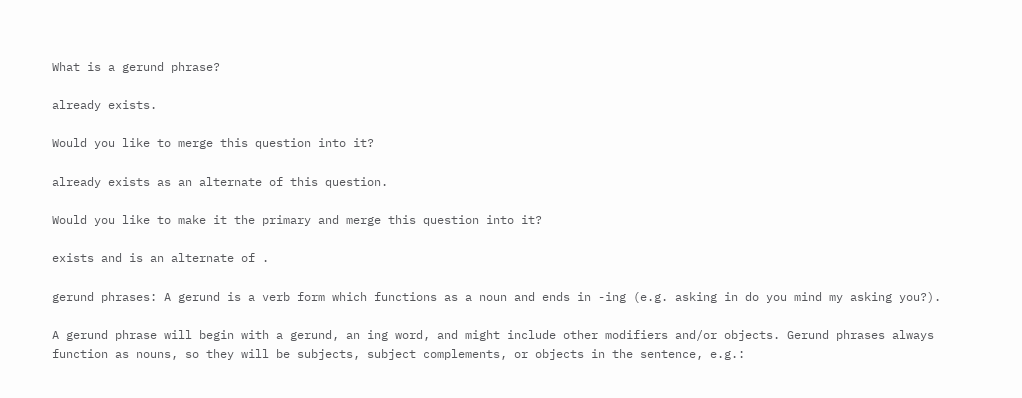What is a gerund phrase?

already exists.

Would you like to merge this question into it?

already exists as an alternate of this question.

Would you like to make it the primary and merge this question into it?

exists and is an alternate of .

gerund phrases: A gerund is a verb form which functions as a noun and ends in -ing (e.g. asking in do you mind my asking you?).

A gerund phrase will begin with a gerund, an ing word, and might include other modifiers and/or objects. Gerund phrases always function as nouns, so they will be subjects, subject complements, or objects in the sentence, e.g.: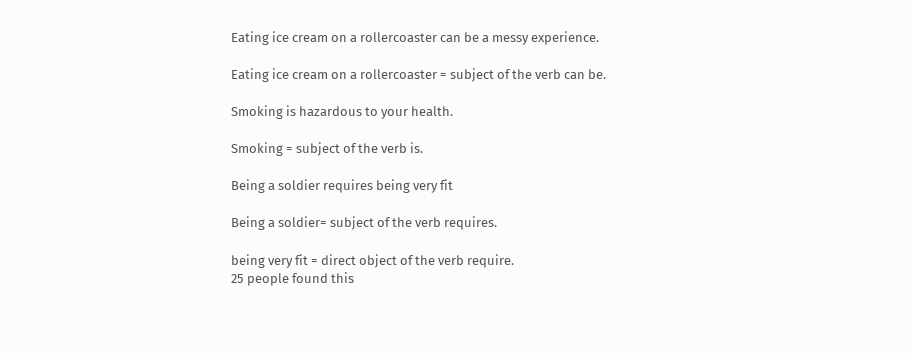Eating ice cream on a rollercoaster can be a messy experience.

Eating ice cream on a rollercoaster = subject of the verb can be.

Smoking is hazardous to your health.

Smoking = subject of the verb is.

Being a soldier requires being very fit

Being a soldier= subject of the verb requires.

being very fit = direct object of the verb require.
25 people found this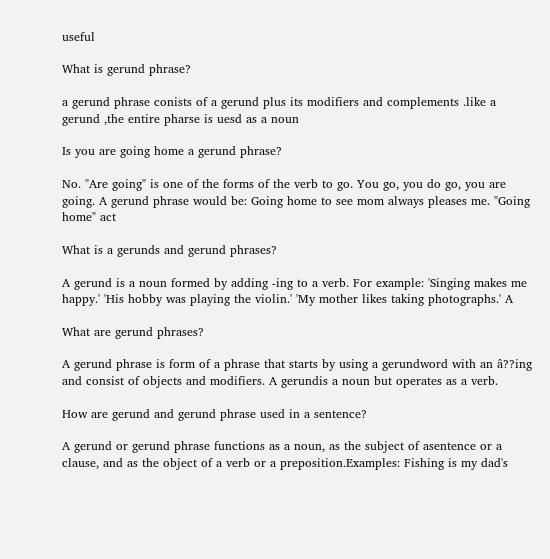useful

What is gerund phrase?

a gerund phrase conists of a gerund plus its modifiers and complements .like a gerund ,the entire pharse is uesd as a noun

Is you are going home a gerund phrase?

No. "Are going" is one of the forms of the verb to go. You go, you do go, you are going. A gerund phrase would be: Going home to see mom always pleases me. "Going home" act

What is a gerunds and gerund phrases?

A gerund is a noun formed by adding -ing to a verb. For example: 'Singing makes me happy.' 'His hobby was playing the violin.' 'My mother likes taking photographs.' A

What are gerund phrases?

A gerund phrase is form of a phrase that starts by using a gerundword with an â??ing and consist of objects and modifiers. A gerundis a noun but operates as a verb.

How are gerund and gerund phrase used in a sentence?

A gerund or gerund phrase functions as a noun, as the subject of asentence or a clause, and as the object of a verb or a preposition.Examples: Fishing is my dad's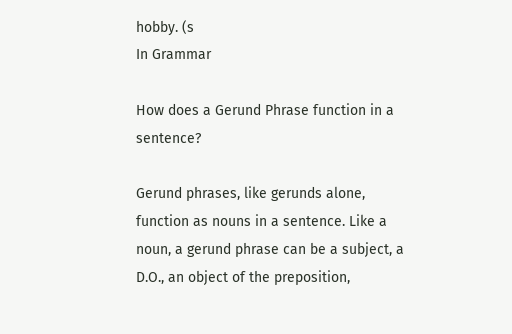hobby. (s
In Grammar

How does a Gerund Phrase function in a sentence?

Gerund phrases, like gerunds alone, function as nouns in a sentence. Like a noun, a gerund phrase can be a subject, a D.O., an object of the preposition,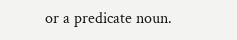or a predicate noun.